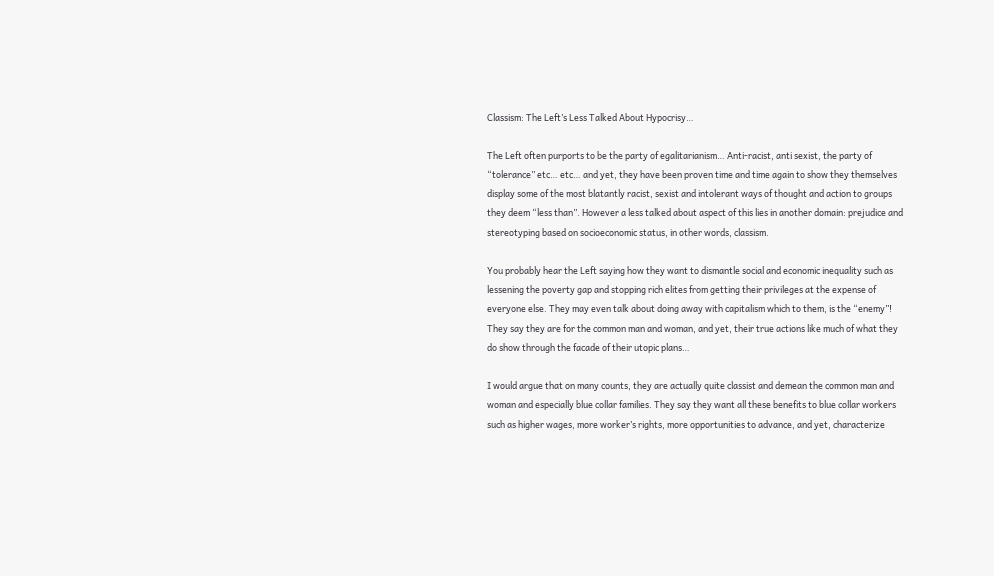Classism: The Left’s Less Talked About Hypocrisy…

The Left often purports to be the party of egalitarianism… Anti-racist, anti sexist, the party of “tolerance” etc… etc… and yet, they have been proven time and time again to show they themselves display some of the most blatantly racist, sexist and intolerant ways of thought and action to groups they deem “less than”. However a less talked about aspect of this lies in another domain: prejudice and stereotyping based on socioeconomic status, in other words, classism.

You probably hear the Left saying how they want to dismantle social and economic inequality such as lessening the poverty gap and stopping rich elites from getting their privileges at the expense of everyone else. They may even talk about doing away with capitalism which to them, is the “enemy”! They say they are for the common man and woman, and yet, their true actions like much of what they do show through the facade of their utopic plans…

I would argue that on many counts, they are actually quite classist and demean the common man and woman and especially blue collar families. They say they want all these benefits to blue collar workers such as higher wages, more worker’s rights, more opportunities to advance, and yet, characterize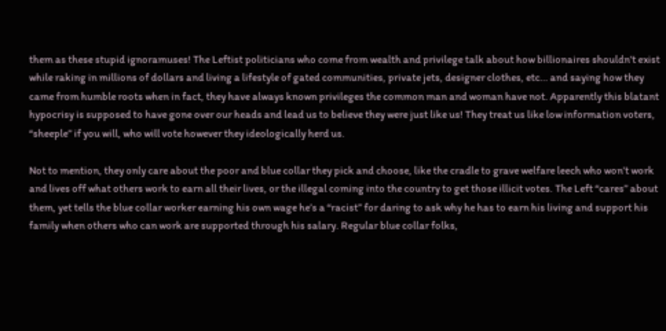them as these stupid ignoramuses! The Leftist politicians who come from wealth and privilege talk about how billionaires shouldn’t exist while raking in millions of dollars and living a lifestyle of gated communities, private jets, designer clothes, etc… and saying how they came from humble roots when in fact, they have always known privileges the common man and woman have not. Apparently this blatant hypocrisy is supposed to have gone over our heads and lead us to believe they were just like us! They treat us like low information voters, “sheeple” if you will, who will vote however they ideologically herd us.

Not to mention, they only care about the poor and blue collar they pick and choose, like the cradle to grave welfare leech who won’t work and lives off what others work to earn all their lives, or the illegal coming into the country to get those illicit votes. The Left “cares” about them, yet tells the blue collar worker earning his own wage he’s a “racist” for daring to ask why he has to earn his living and support his family when others who can work are supported through his salary. Regular blue collar folks,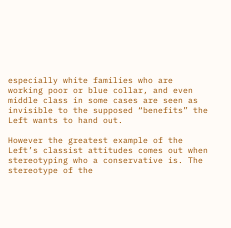especially white families who are working poor or blue collar, and even middle class in some cases are seen as invisible to the supposed “benefits” the Left wants to hand out.

However the greatest example of the Left’s classist attitudes comes out when stereotyping who a conservative is. The stereotype of the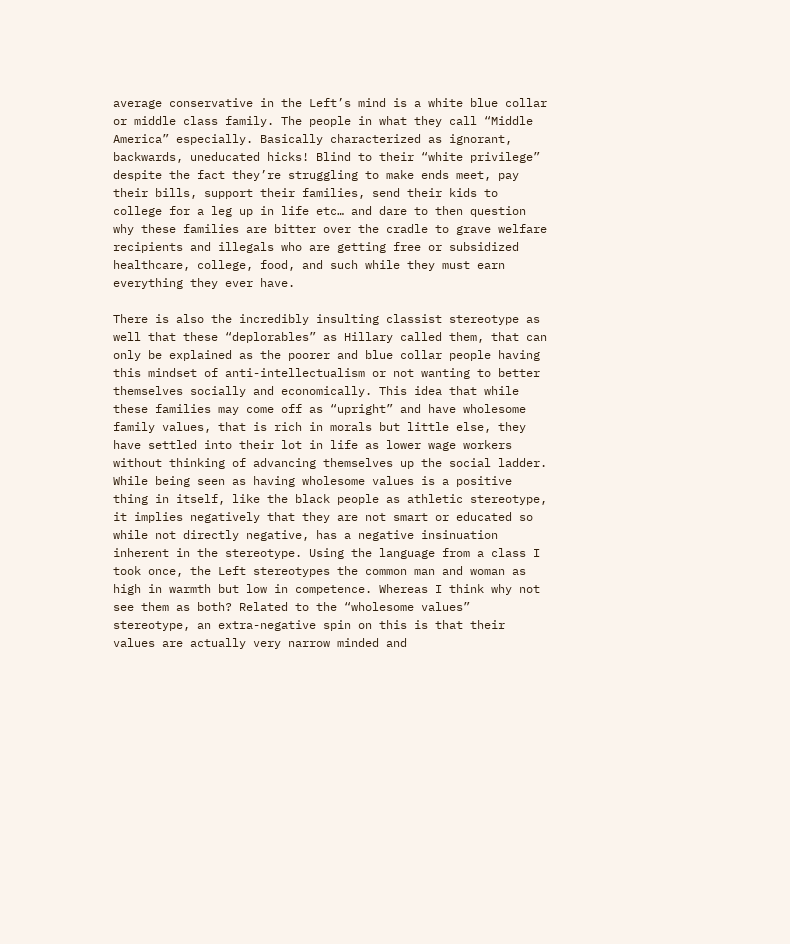average conservative in the Left’s mind is a white blue collar or middle class family. The people in what they call “Middle America” especially. Basically characterized as ignorant, backwards, uneducated hicks! Blind to their “white privilege” despite the fact they’re struggling to make ends meet, pay their bills, support their families, send their kids to college for a leg up in life etc… and dare to then question why these families are bitter over the cradle to grave welfare recipients and illegals who are getting free or subsidized healthcare, college, food, and such while they must earn everything they ever have.

There is also the incredibly insulting classist stereotype as well that these “deplorables” as Hillary called them, that can only be explained as the poorer and blue collar people having this mindset of anti-intellectualism or not wanting to better themselves socially and economically. This idea that while these families may come off as “upright” and have wholesome family values, that is rich in morals but little else, they have settled into their lot in life as lower wage workers without thinking of advancing themselves up the social ladder. While being seen as having wholesome values is a positive thing in itself, like the black people as athletic stereotype, it implies negatively that they are not smart or educated so while not directly negative, has a negative insinuation inherent in the stereotype. Using the language from a class I took once, the Left stereotypes the common man and woman as high in warmth but low in competence. Whereas I think why not see them as both? Related to the “wholesome values” stereotype, an extra-negative spin on this is that their values are actually very narrow minded and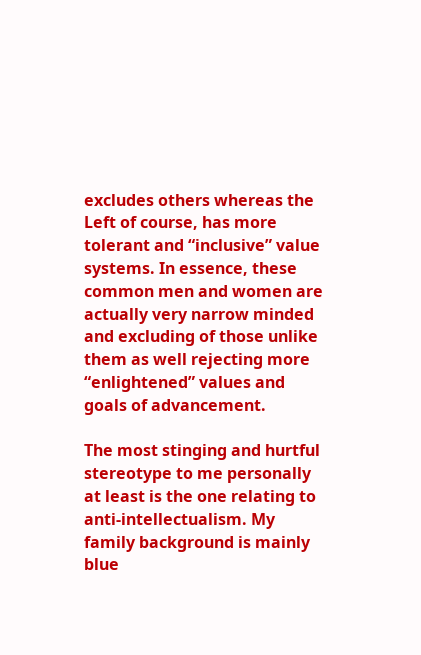excludes others whereas the Left of course, has more tolerant and “inclusive” value systems. In essence, these common men and women are actually very narrow minded and excluding of those unlike them as well rejecting more “enlightened” values and goals of advancement.

The most stinging and hurtful stereotype to me personally at least is the one relating to anti-intellectualism. My family background is mainly blue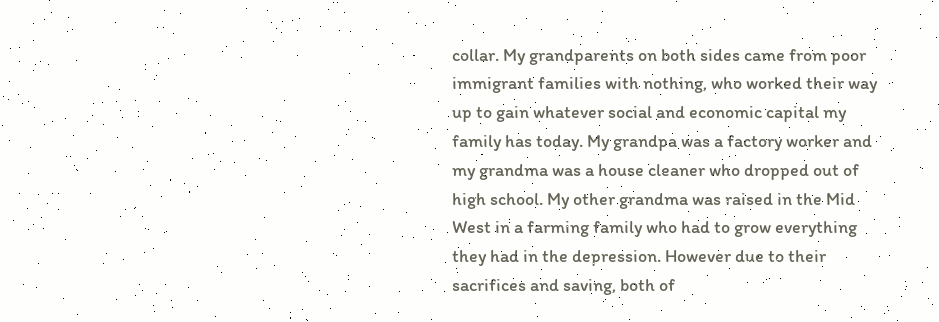collar. My grandparents on both sides came from poor immigrant families with nothing, who worked their way up to gain whatever social and economic capital my family has today. My grandpa was a factory worker and my grandma was a house cleaner who dropped out of high school. My other grandma was raised in the Mid West in a farming family who had to grow everything they had in the depression. However due to their sacrifices and saving, both of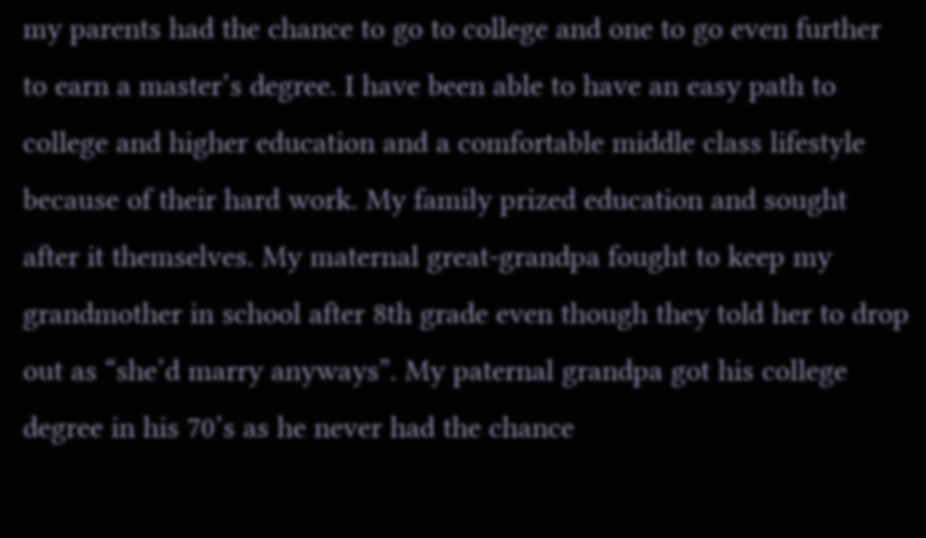my parents had the chance to go to college and one to go even further to earn a master’s degree. I have been able to have an easy path to college and higher education and a comfortable middle class lifestyle because of their hard work. My family prized education and sought after it themselves. My maternal great-grandpa fought to keep my grandmother in school after 8th grade even though they told her to drop out as “she’d marry anyways”. My paternal grandpa got his college degree in his 70’s as he never had the chance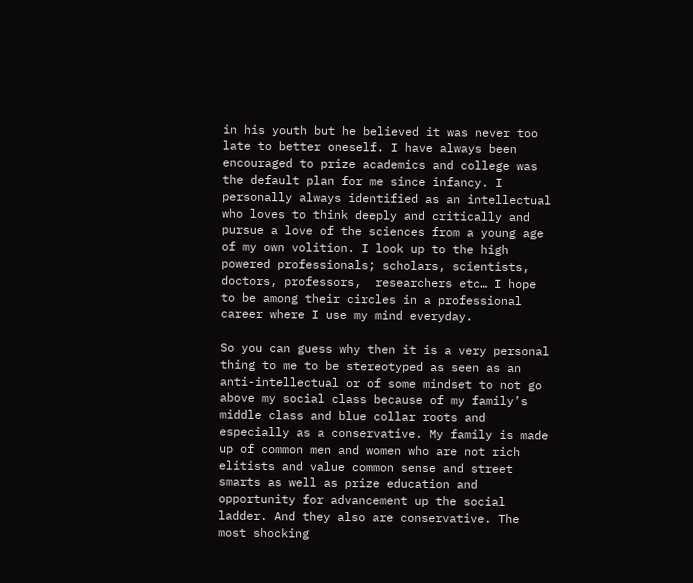in his youth but he believed it was never too late to better oneself. I have always been encouraged to prize academics and college was the default plan for me since infancy. I personally always identified as an intellectual who loves to think deeply and critically and pursue a love of the sciences from a young age of my own volition. I look up to the high powered professionals; scholars, scientists, doctors, professors,  researchers etc… I hope to be among their circles in a professional career where I use my mind everyday.

So you can guess why then it is a very personal thing to me to be stereotyped as seen as an anti-intellectual or of some mindset to not go above my social class because of my family’s middle class and blue collar roots and especially as a conservative. My family is made up of common men and women who are not rich elitists and value common sense and street smarts as well as prize education and opportunity for advancement up the social ladder. And they also are conservative. The most shocking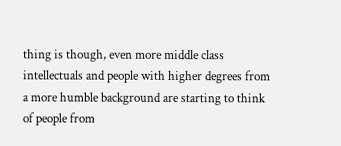thing is though, even more middle class intellectuals and people with higher degrees from a more humble background are starting to think of people from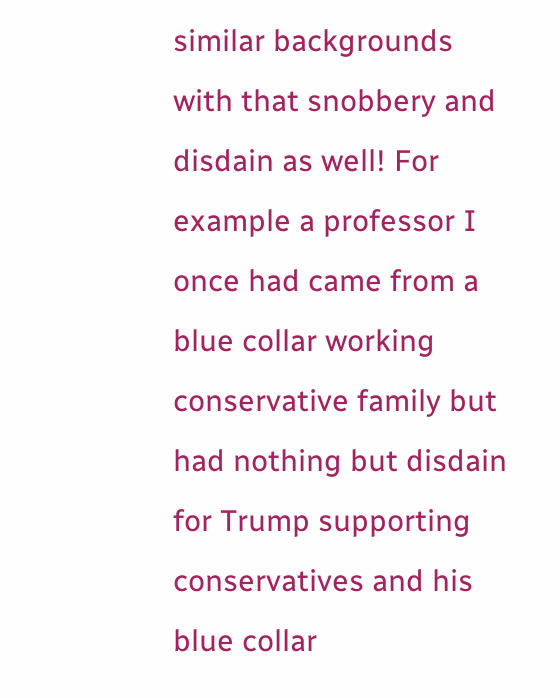similar backgrounds with that snobbery and disdain as well! For example a professor I once had came from a blue collar working conservative family but had nothing but disdain for Trump supporting conservatives and his blue collar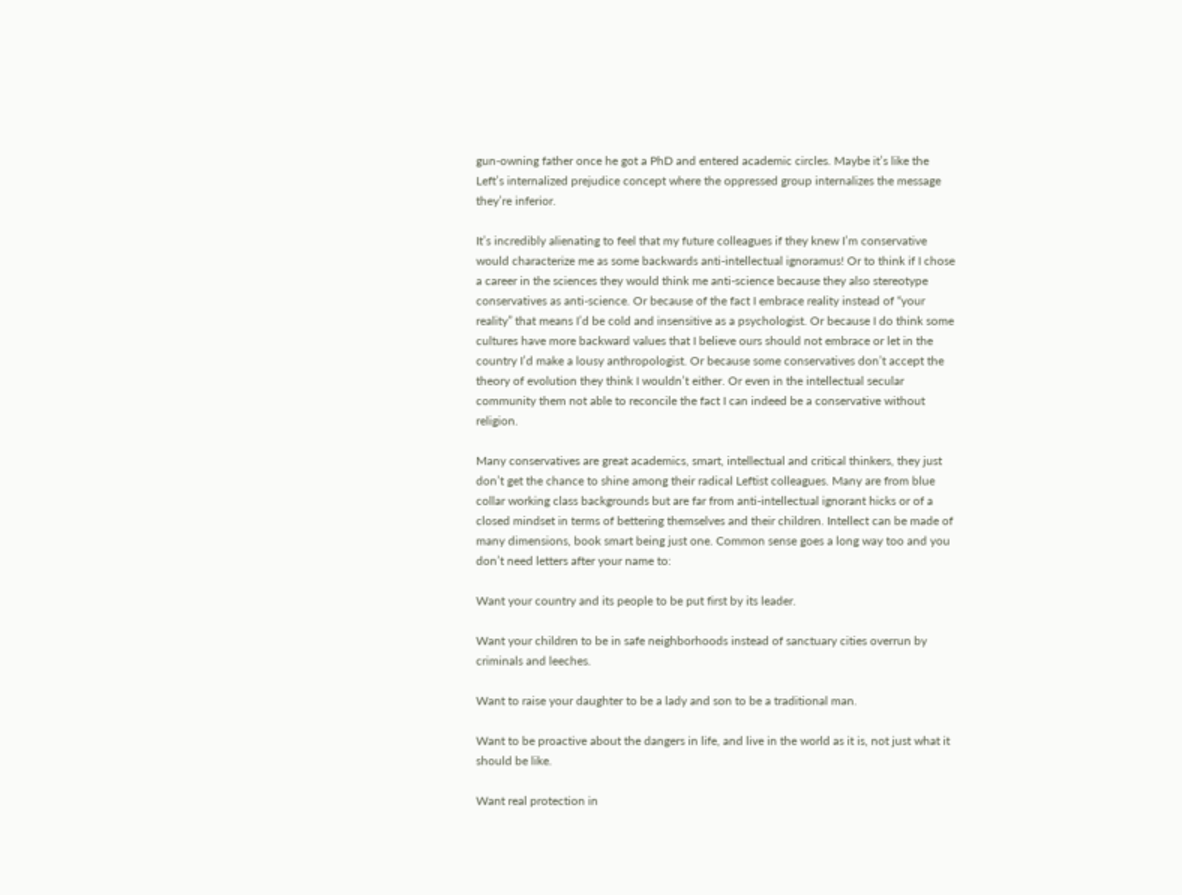gun-owning father once he got a PhD and entered academic circles. Maybe it’s like the Left’s internalized prejudice concept where the oppressed group internalizes the message they’re inferior.

It’s incredibly alienating to feel that my future colleagues if they knew I’m conservative would characterize me as some backwards anti-intellectual ignoramus! Or to think if I chose a career in the sciences they would think me anti-science because they also stereotype conservatives as anti-science. Or because of the fact I embrace reality instead of “your reality” that means I’d be cold and insensitive as a psychologist. Or because I do think some cultures have more backward values that I believe ours should not embrace or let in the country I’d make a lousy anthropologist. Or because some conservatives don’t accept the theory of evolution they think I wouldn’t either. Or even in the intellectual secular community them not able to reconcile the fact I can indeed be a conservative without religion.

Many conservatives are great academics, smart, intellectual and critical thinkers, they just don’t get the chance to shine among their radical Leftist colleagues. Many are from blue collar working class backgrounds but are far from anti-intellectual ignorant hicks or of a closed mindset in terms of bettering themselves and their children. Intellect can be made of many dimensions, book smart being just one. Common sense goes a long way too and you don’t need letters after your name to:

Want your country and its people to be put first by its leader.

Want your children to be in safe neighborhoods instead of sanctuary cities overrun by criminals and leeches.

Want to raise your daughter to be a lady and son to be a traditional man.

Want to be proactive about the dangers in life, and live in the world as it is, not just what it should be like.

Want real protection in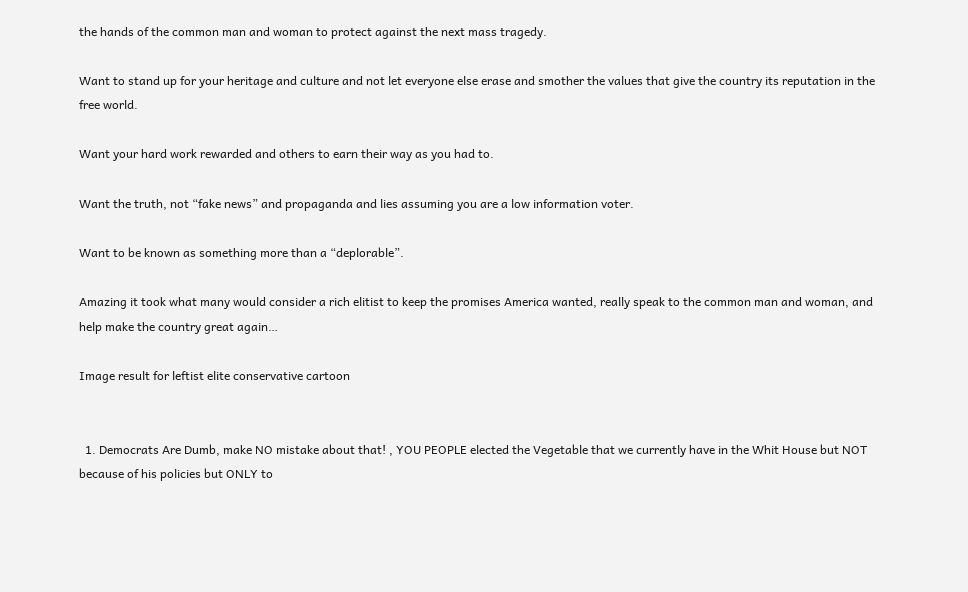the hands of the common man and woman to protect against the next mass tragedy.

Want to stand up for your heritage and culture and not let everyone else erase and smother the values that give the country its reputation in the free world.

Want your hard work rewarded and others to earn their way as you had to.

Want the truth, not “fake news” and propaganda and lies assuming you are a low information voter.

Want to be known as something more than a “deplorable”.

Amazing it took what many would consider a rich elitist to keep the promises America wanted, really speak to the common man and woman, and help make the country great again…

Image result for leftist elite conservative cartoon


  1. Democrats Are Dumb, make NO mistake about that! , YOU PEOPLE elected the Vegetable that we currently have in the Whit House but NOT because of his policies but ONLY to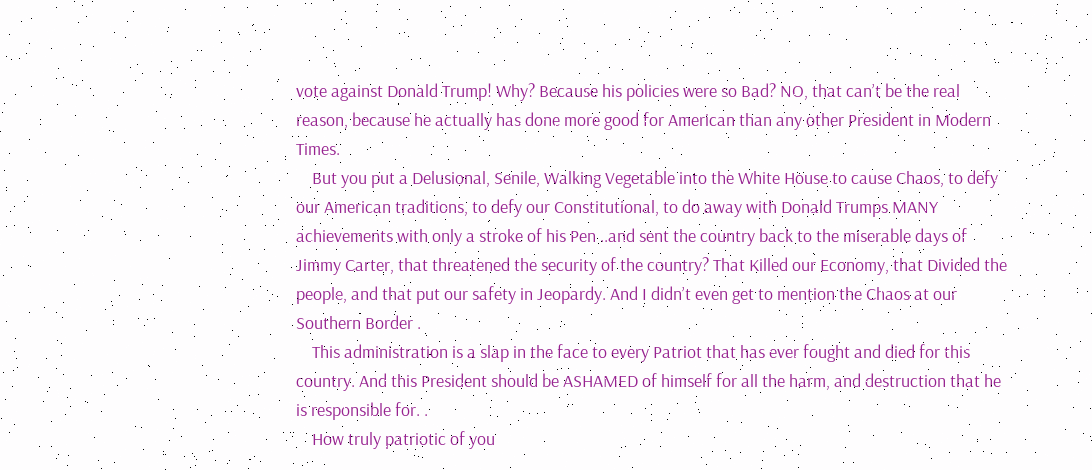vote against Donald Trump! Why? Because his policies were so Bad? NO, that can’t be the real reason, because he actually has done more good for American than any other President in Modern Times.
    But you put a Delusional, Senile, Walking Vegetable into the White House to cause Chaos, to defy our American traditions, to defy our Constitutional, to do away with Donald Trumps MANY achievements with only a stroke of his Pen ..and sent the country back to the miserable days of Jimmy Carter, that threatened the security of the country? That Killed our Economy, that Divided the people, and that put our safety in Jeopardy. And I didn’t even get to mention the Chaos at our Southern Border .
    This administration is a slap in the face to every Patriot that has ever fought and died for this country. And this President should be ASHAMED of himself for all the harm, and destruction that he is responsible for. .
    How truly patriotic of you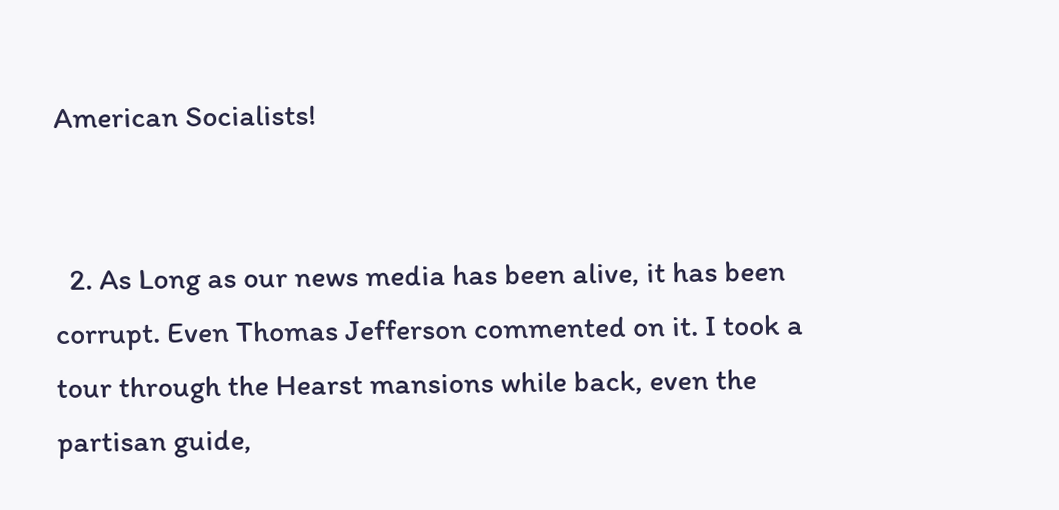American Socialists!


  2. As Long as our news media has been alive, it has been corrupt. Even Thomas Jefferson commented on it. I took a tour through the Hearst mansions while back, even the partisan guide,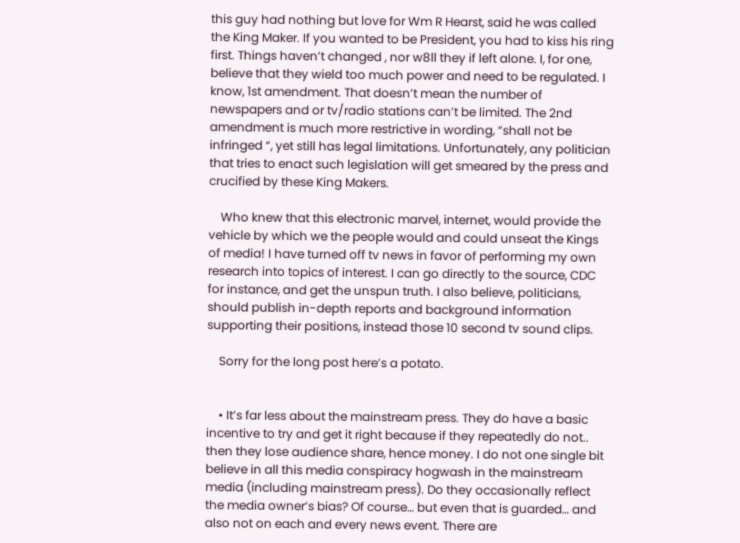this guy had nothing but love for Wm R Hearst, said he was called the King Maker. If you wanted to be President, you had to kiss his ring first. Things haven’t changed , nor w8ll they if left alone. I, for one, believe that they wield too much power and need to be regulated. I know, 1st amendment. That doesn’t mean the number of newspapers and or tv/radio stations can’t be limited. The 2nd amendment is much more restrictive in wording, “shall not be infringed “, yet still has legal limitations. Unfortunately, any politician that tries to enact such legislation will get smeared by the press and crucified by these King Makers.

    Who knew that this electronic marvel, internet, would provide the vehicle by which we the people would and could unseat the Kings of media! I have turned off tv news in favor of performing my own research into topics of interest. I can go directly to the source, CDC for instance, and get the unspun truth. I also believe, politicians, should publish in-depth reports and background information supporting their positions, instead those 10 second tv sound clips.

    Sorry for the long post here’s a potato.


    • It’s far less about the mainstream press. They do have a basic incentive to try and get it right because if they repeatedly do not.. then they lose audience share, hence money. I do not one single bit believe in all this media conspiracy hogwash in the mainstream media (including mainstream press). Do they occasionally reflect the media owner’s bias? Of course… but even that is guarded… and also not on each and every news event. There are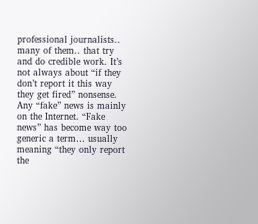professional journalists.. many of them.. that try and do credible work. It’s not always about “if they don’t report it this way they get fired” nonsense. Any “fake” news is mainly on the Internet. “Fake news” has become way too generic a term… usually meaning “they only report the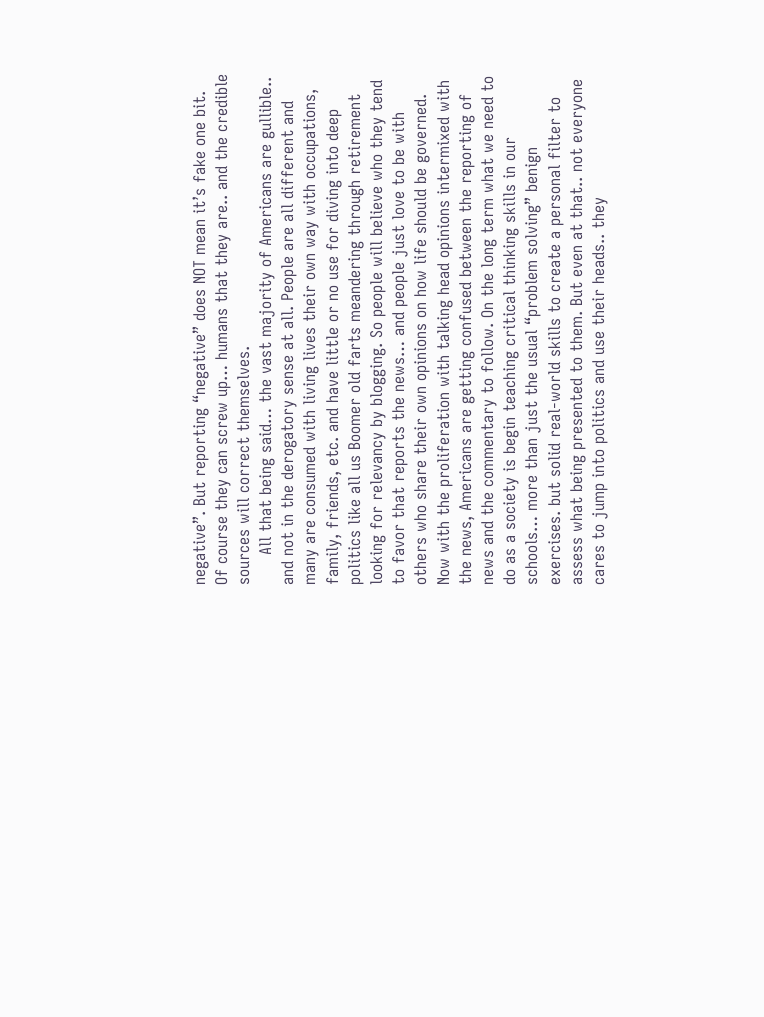negative”. But reporting “negative” does NOT mean it’s fake one bit. Of course they can screw up… humans that they are.. and the credible sources will correct themselves.
      All that being said… the vast majority of Americans are gullible.. and not in the derogatory sense at all. People are all different and many are consumed with living lives their own way with occupations, family, friends, etc. and have little or no use for diving into deep politics like all us Boomer old farts meandering through retirement looking for relevancy by blogging. So people will believe who they tend to favor that reports the news… and people just love to be with others who share their own opinions on how life should be governed. Now with the proliferation with talking head opinions intermixed with the news, Americans are getting confused between the reporting of news and the commentary to follow. On the long term what we need to do as a society is begin teaching critical thinking skills in our schools… more than just the usual “problem solving” benign exercises. but solid real-world skills to create a personal filter to assess what being presented to them. But even at that.. not everyone cares to jump into politics and use their heads.. they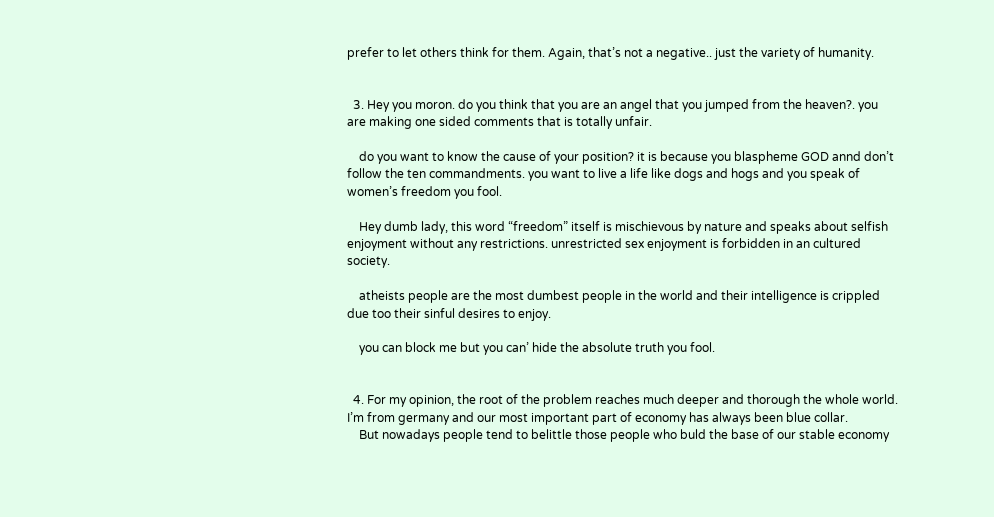prefer to let others think for them. Again, that’s not a negative.. just the variety of humanity.


  3. Hey you moron. do you think that you are an angel that you jumped from the heaven?. you are making one sided comments that is totally unfair.

    do you want to know the cause of your position? it is because you blaspheme GOD annd don’t follow the ten commandments. you want to live a life like dogs and hogs and you speak of women’s freedom you fool.

    Hey dumb lady, this word “freedom” itself is mischievous by nature and speaks about selfish enjoyment without any restrictions. unrestricted sex enjoyment is forbidden in an cultured society.

    atheists people are the most dumbest people in the world and their intelligence is crippled due too their sinful desires to enjoy.

    you can block me but you can’ hide the absolute truth you fool.


  4. For my opinion, the root of the problem reaches much deeper and thorough the whole world. I’m from germany and our most important part of economy has always been blue collar.
    But nowadays people tend to belittle those people who buld the base of our stable economy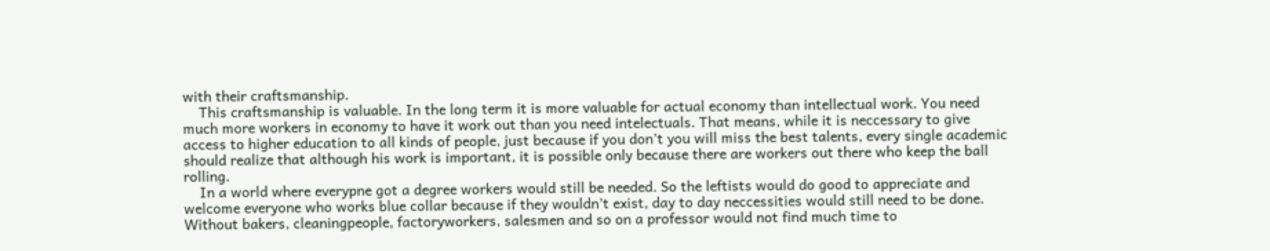with their craftsmanship.
    This craftsmanship is valuable. In the long term it is more valuable for actual economy than intellectual work. You need much more workers in economy to have it work out than you need intelectuals. That means, while it is neccessary to give access to higher education to all kinds of people, just because if you don’t you will miss the best talents, every single academic should realize that although his work is important, it is possible only because there are workers out there who keep the ball rolling.
    In a world where everypne got a degree workers would still be needed. So the leftists would do good to appreciate and welcome everyone who works blue collar because if they wouldn’t exist, day to day neccessities would still need to be done. Without bakers, cleaningpeople, factoryworkers, salesmen and so on a professor would not find much time to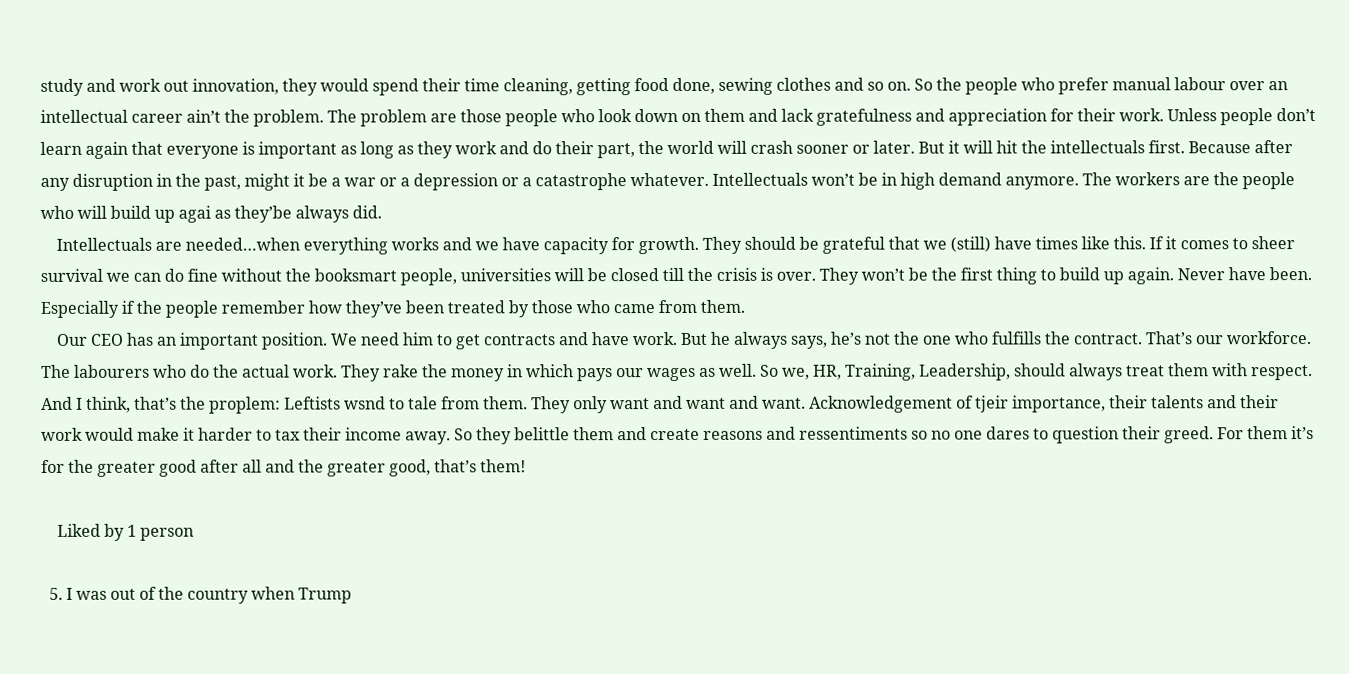study and work out innovation, they would spend their time cleaning, getting food done, sewing clothes and so on. So the people who prefer manual labour over an intellectual career ain’t the problem. The problem are those people who look down on them and lack gratefulness and appreciation for their work. Unless people don’t learn again that everyone is important as long as they work and do their part, the world will crash sooner or later. But it will hit the intellectuals first. Because after any disruption in the past, might it be a war or a depression or a catastrophe whatever. Intellectuals won’t be in high demand anymore. The workers are the people who will build up agai as they’be always did.
    Intellectuals are needed…when everything works and we have capacity for growth. They should be grateful that we (still) have times like this. If it comes to sheer survival we can do fine without the booksmart people, universities will be closed till the crisis is over. They won’t be the first thing to build up again. Never have been. Especially if the people remember how they’ve been treated by those who came from them.
    Our CEO has an important position. We need him to get contracts and have work. But he always says, he’s not the one who fulfills the contract. That’s our workforce. The labourers who do the actual work. They rake the money in which pays our wages as well. So we, HR, Training, Leadership, should always treat them with respect. And I think, that’s the proplem: Leftists wsnd to tale from them. They only want and want and want. Acknowledgement of tjeir importance, their talents and their work would make it harder to tax their income away. So they belittle them and create reasons and ressentiments so no one dares to question their greed. For them it’s for the greater good after all and the greater good, that’s them!

    Liked by 1 person

  5. I was out of the country when Trump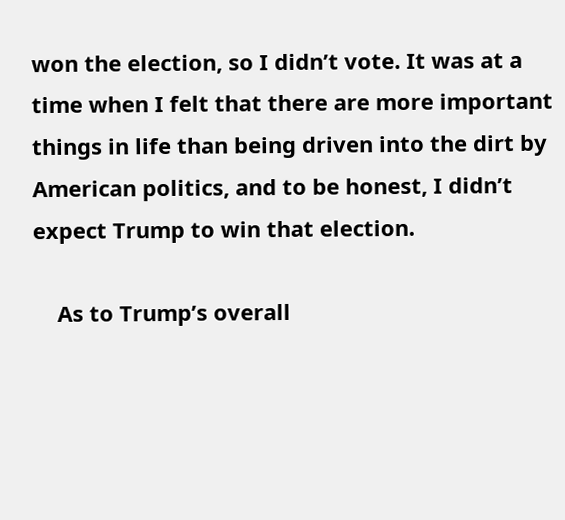won the election, so I didn’t vote. It was at a time when I felt that there are more important things in life than being driven into the dirt by American politics, and to be honest, I didn’t expect Trump to win that election.

    As to Trump’s overall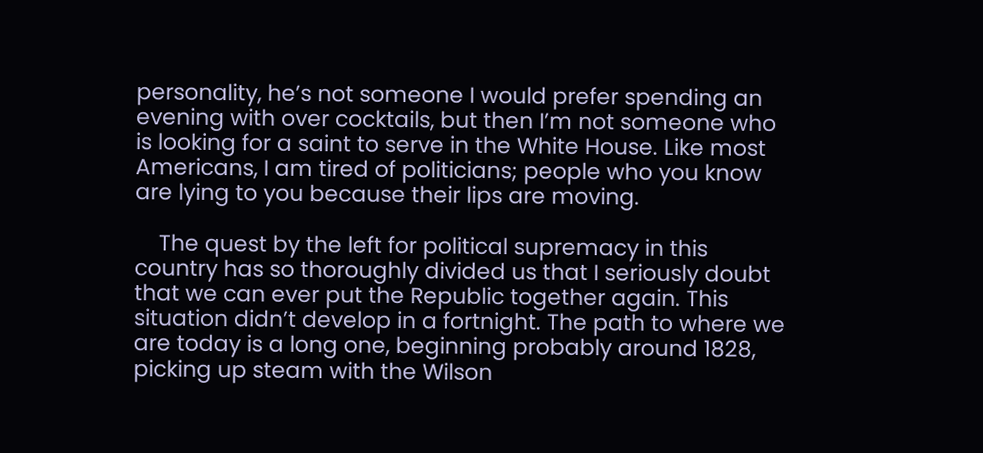personality, he’s not someone I would prefer spending an evening with over cocktails, but then I’m not someone who is looking for a saint to serve in the White House. Like most Americans, I am tired of politicians; people who you know are lying to you because their lips are moving.

    The quest by the left for political supremacy in this country has so thoroughly divided us that I seriously doubt that we can ever put the Republic together again. This situation didn’t develop in a fortnight. The path to where we are today is a long one, beginning probably around 1828, picking up steam with the Wilson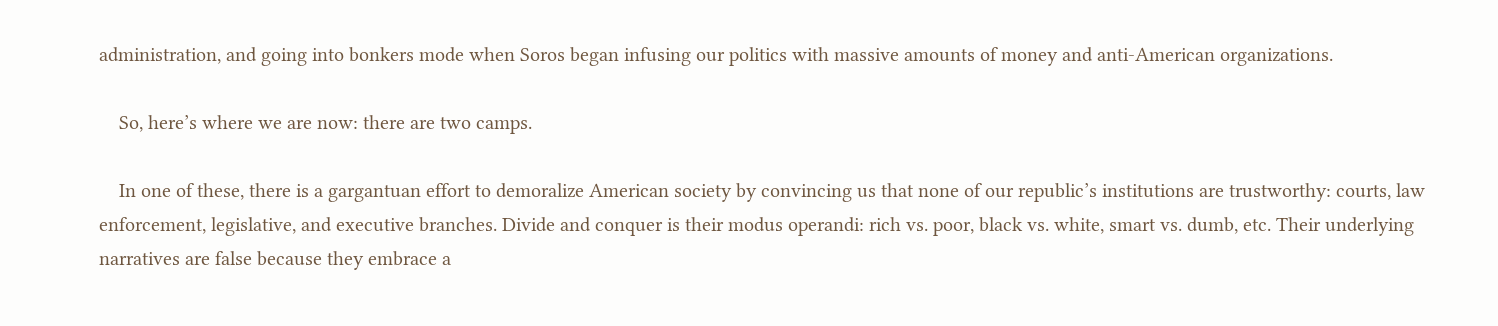administration, and going into bonkers mode when Soros began infusing our politics with massive amounts of money and anti-American organizations.

    So, here’s where we are now: there are two camps.

    In one of these, there is a gargantuan effort to demoralize American society by convincing us that none of our republic’s institutions are trustworthy: courts, law enforcement, legislative, and executive branches. Divide and conquer is their modus operandi: rich vs. poor, black vs. white, smart vs. dumb, etc. Their underlying narratives are false because they embrace a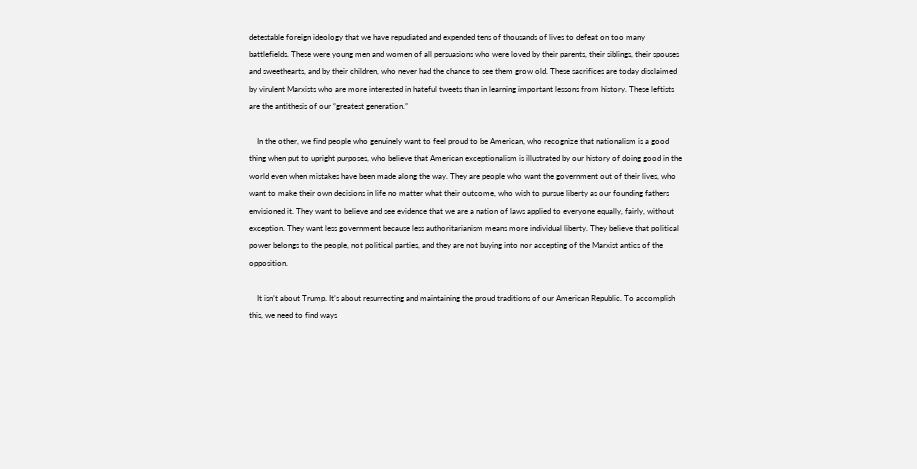detestable foreign ideology that we have repudiated and expended tens of thousands of lives to defeat on too many battlefields. These were young men and women of all persuasions who were loved by their parents, their siblings, their spouses and sweethearts, and by their children, who never had the chance to see them grow old. These sacrifices are today disclaimed by virulent Marxists who are more interested in hateful tweets than in learning important lessons from history. These leftists are the antithesis of our “greatest generation.”

    In the other, we find people who genuinely want to feel proud to be American, who recognize that nationalism is a good thing when put to upright purposes, who believe that American exceptionalism is illustrated by our history of doing good in the world even when mistakes have been made along the way. They are people who want the government out of their lives, who want to make their own decisions in life no matter what their outcome, who wish to pursue liberty as our founding fathers envisioned it. They want to believe and see evidence that we are a nation of laws applied to everyone equally, fairly, without exception. They want less government because less authoritarianism means more individual liberty. They believe that political power belongs to the people, not political parties, and they are not buying into nor accepting of the Marxist antics of the opposition.

    It isn’t about Trump. It’s about resurrecting and maintaining the proud traditions of our American Republic. To accomplish this, we need to find ways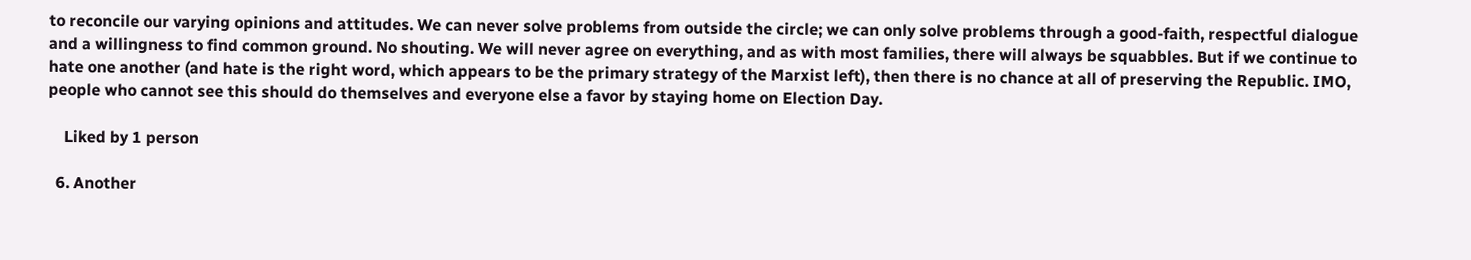to reconcile our varying opinions and attitudes. We can never solve problems from outside the circle; we can only solve problems through a good-faith, respectful dialogue and a willingness to find common ground. No shouting. We will never agree on everything, and as with most families, there will always be squabbles. But if we continue to hate one another (and hate is the right word, which appears to be the primary strategy of the Marxist left), then there is no chance at all of preserving the Republic. IMO, people who cannot see this should do themselves and everyone else a favor by staying home on Election Day.

    Liked by 1 person

  6. Another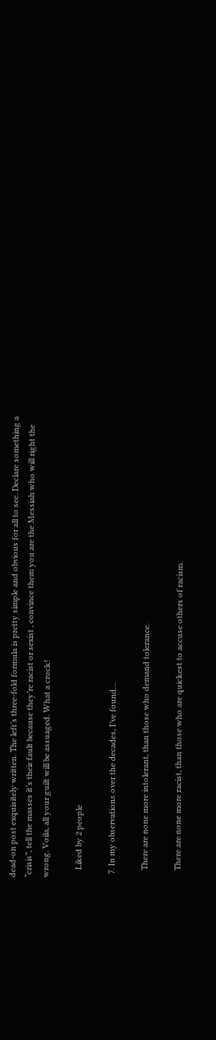dead-on post exquisitely written. The left’s three-fold formula is pretty simple and obvious for all to see. Declare something a “crisis”, tell the masses it’s their fault because they’re racist or sexist , convince them you are the Messiah who will right the wrong. Voila, all your guilt will be assuaged. What a crock!

    Liked by 2 people

  7. In my observations over the decades, I’ve found…

    There are none more intolerant, than those who demand tolerance.

    There are none more racist, than those who are quickest to accuse others of racism.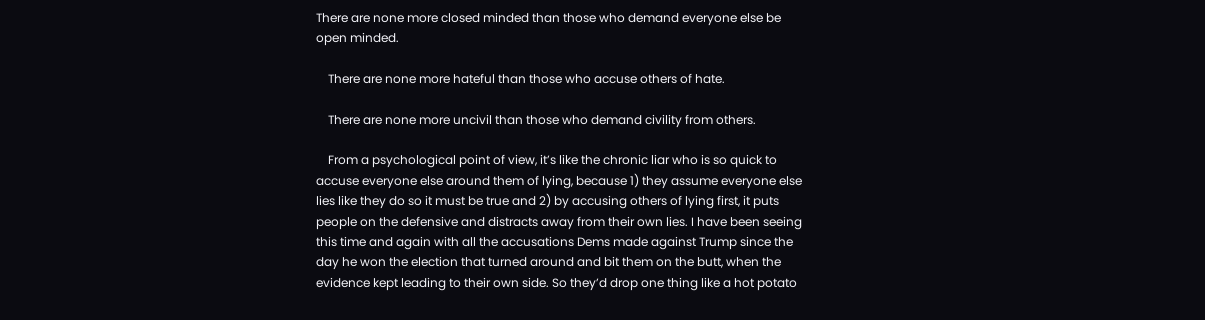There are none more closed minded than those who demand everyone else be open minded.

    There are none more hateful than those who accuse others of hate.

    There are none more uncivil than those who demand civility from others.

    From a psychological point of view, it’s like the chronic liar who is so quick to accuse everyone else around them of lying, because 1) they assume everyone else lies like they do so it must be true and 2) by accusing others of lying first, it puts people on the defensive and distracts away from their own lies. I have been seeing this time and again with all the accusations Dems made against Trump since the day he won the election that turned around and bit them on the butt, when the evidence kept leading to their own side. So they’d drop one thing like a hot potato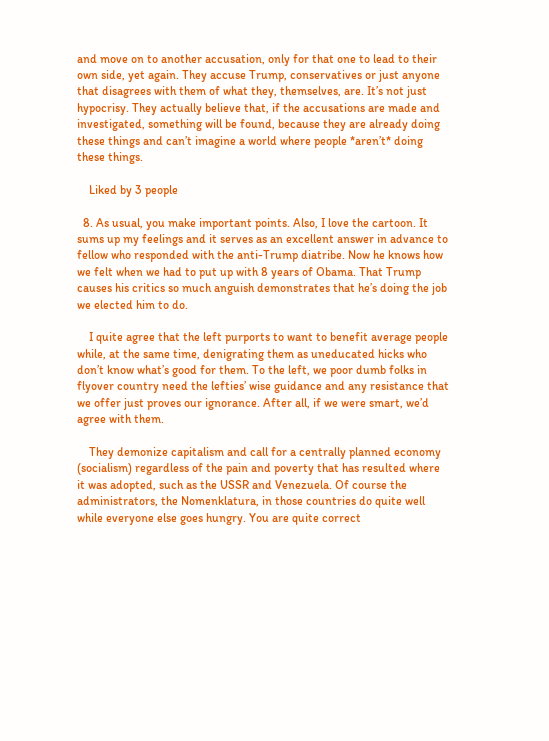and move on to another accusation, only for that one to lead to their own side, yet again. They accuse Trump, conservatives or just anyone that disagrees with them of what they, themselves, are. It’s not just hypocrisy. They actually believe that, if the accusations are made and investigated, something will be found, because they are already doing these things and can’t imagine a world where people *aren’t* doing these things.

    Liked by 3 people

  8. As usual, you make important points. Also, I love the cartoon. It sums up my feelings and it serves as an excellent answer in advance to fellow who responded with the anti-Trump diatribe. Now he knows how we felt when we had to put up with 8 years of Obama. That Trump causes his critics so much anguish demonstrates that he’s doing the job we elected him to do.

    I quite agree that the left purports to want to benefit average people while, at the same time, denigrating them as uneducated hicks who don’t know what’s good for them. To the left, we poor dumb folks in flyover country need the lefties’ wise guidance and any resistance that we offer just proves our ignorance. After all, if we were smart, we’d agree with them.

    They demonize capitalism and call for a centrally planned economy (socialism) regardless of the pain and poverty that has resulted where it was adopted, such as the USSR and Venezuela. Of course the administrators, the Nomenklatura, in those countries do quite well while everyone else goes hungry. You are quite correct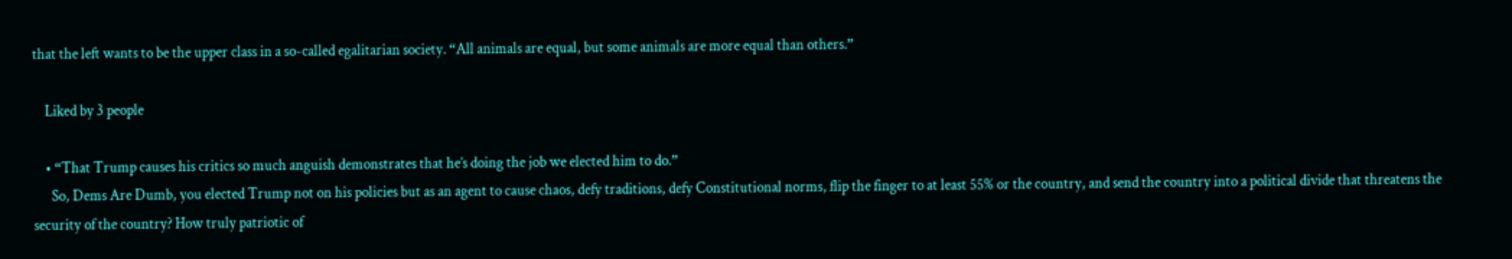that the left wants to be the upper class in a so-called egalitarian society. “All animals are equal, but some animals are more equal than others.”

    Liked by 3 people

    • “That Trump causes his critics so much anguish demonstrates that he’s doing the job we elected him to do.”
      So, Dems Are Dumb, you elected Trump not on his policies but as an agent to cause chaos, defy traditions, defy Constitutional norms, flip the finger to at least 55% or the country, and send the country into a political divide that threatens the security of the country? How truly patriotic of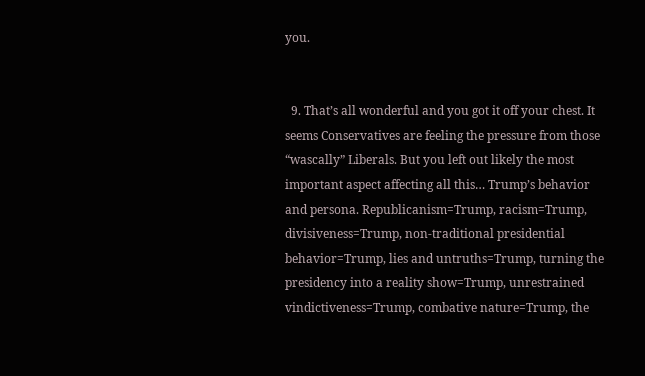you.


  9. That’s all wonderful and you got it off your chest. It seems Conservatives are feeling the pressure from those “wascally” Liberals. But you left out likely the most important aspect affecting all this… Trump’s behavior and persona. Republicanism=Trump, racism=Trump, divisiveness=Trump, non-traditional presidential behavior=Trump, lies and untruths=Trump, turning the presidency into a reality show=Trump, unrestrained vindictiveness=Trump, combative nature=Trump, the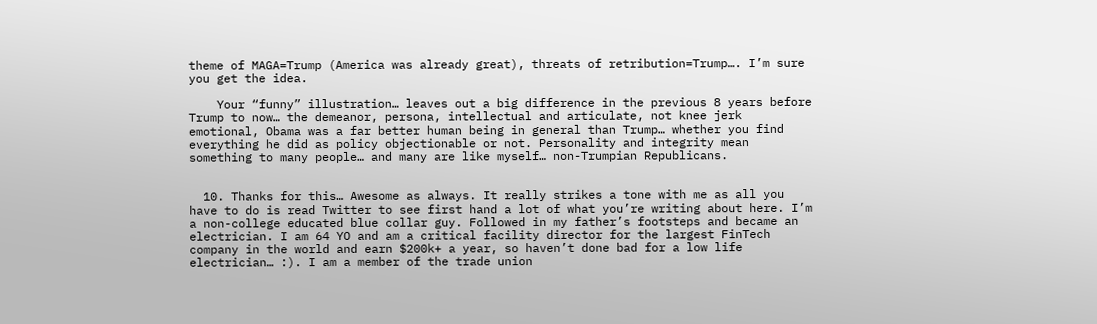theme of MAGA=Trump (America was already great), threats of retribution=Trump…. I’m sure you get the idea.

    Your “funny” illustration… leaves out a big difference in the previous 8 years before Trump to now… the demeanor, persona, intellectual and articulate, not knee jerk emotional, Obama was a far better human being in general than Trump… whether you find everything he did as policy objectionable or not. Personality and integrity mean something to many people… and many are like myself… non-Trumpian Republicans.


  10. Thanks for this… Awesome as always. It really strikes a tone with me as all you have to do is read Twitter to see first hand a lot of what you’re writing about here. I’m a non-college educated blue collar guy. Followed in my father’s footsteps and became an electrician. I am 64 YO and am a critical facility director for the largest FinTech company in the world and earn $200k+ a year, so haven’t done bad for a low life electrician… :). I am a member of the trade union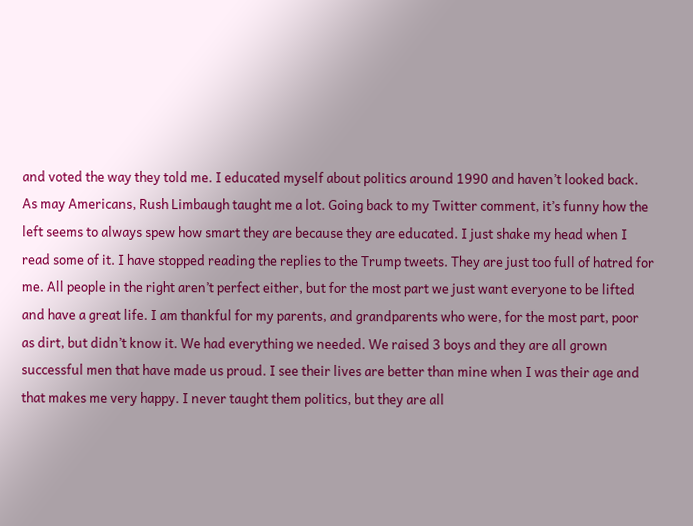and voted the way they told me. I educated myself about politics around 1990 and haven’t looked back. As may Americans, Rush Limbaugh taught me a lot. Going back to my Twitter comment, it’s funny how the left seems to always spew how smart they are because they are educated. I just shake my head when I read some of it. I have stopped reading the replies to the Trump tweets. They are just too full of hatred for me. All people in the right aren’t perfect either, but for the most part we just want everyone to be lifted and have a great life. I am thankful for my parents, and grandparents who were, for the most part, poor as dirt, but didn’t know it. We had everything we needed. We raised 3 boys and they are all grown successful men that have made us proud. I see their lives are better than mine when I was their age and that makes me very happy. I never taught them politics, but they are all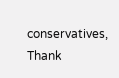conservatives, Thank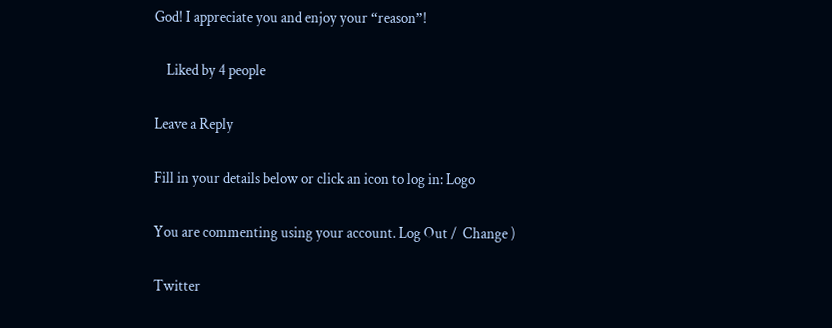God! I appreciate you and enjoy your “reason”!

    Liked by 4 people

Leave a Reply

Fill in your details below or click an icon to log in: Logo

You are commenting using your account. Log Out /  Change )

Twitter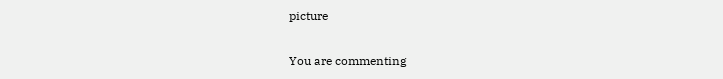picture

You are commenting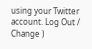using your Twitter account. Log Out /  Change )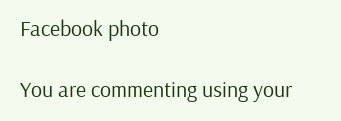Facebook photo

You are commenting using your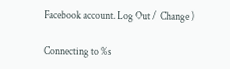Facebook account. Log Out /  Change )

Connecting to %s